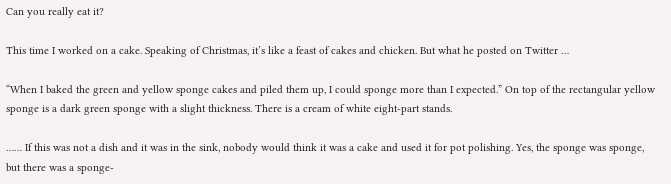Can you really eat it?

This time I worked on a cake. Speaking of Christmas, it’s like a feast of cakes and chicken. But what he posted on Twitter …

“When I baked the green and yellow sponge cakes and piled them up, I could sponge more than I expected.” On top of the rectangular yellow sponge is a dark green sponge with a slight thickness. There is a cream of white eight-part stands.

…… If this was not a dish and it was in the sink, nobody would think it was a cake and used it for pot polishing. Yes, the sponge was sponge, but there was a sponge-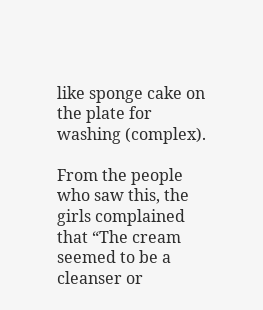like sponge cake on the plate for washing (complex).

From the people who saw this, the girls complained that “The cream seemed to be a cleanser or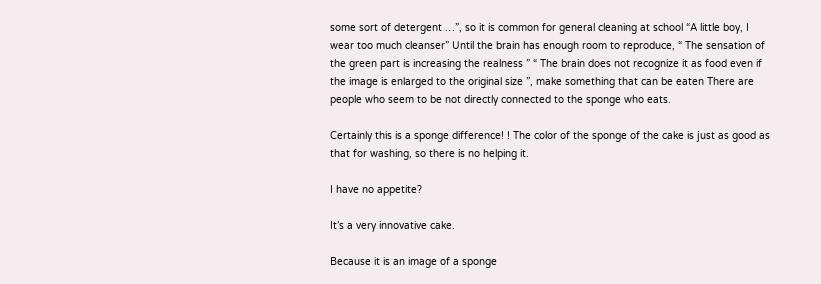some sort of detergent …”, so it is common for general cleaning at school “A little boy, I wear too much cleanser” Until the brain has enough room to reproduce, “ The sensation of the green part is increasing the realness ” “ The brain does not recognize it as food even if the image is enlarged to the original size ”, make something that can be eaten There are people who seem to be not directly connected to the sponge who eats.

Certainly this is a sponge difference! ! The color of the sponge of the cake is just as good as that for washing, so there is no helping it.

I have no appetite?

It’s a very innovative cake.

Because it is an image of a sponge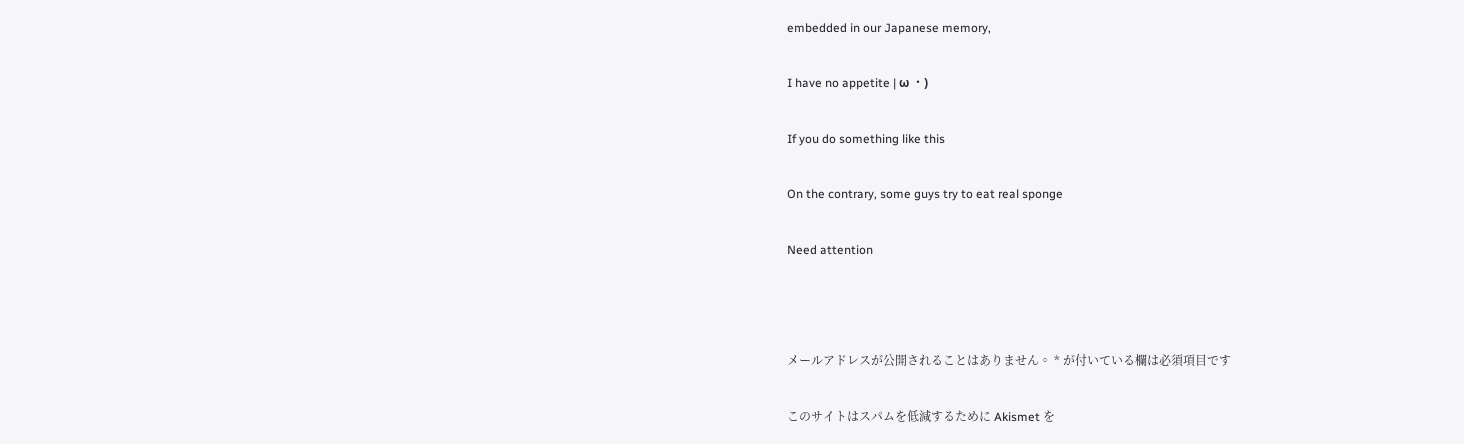embedded in our Japanese memory,

I have no appetite | ω ・)

If you do something like this

On the contrary, some guys try to eat real sponge

Need attention



メールアドレスが公開されることはありません。 * が付いている欄は必須項目です

このサイトはスパムを低減するために Akismet を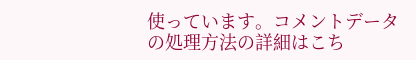使っています。コメントデータの処理方法の詳細はこち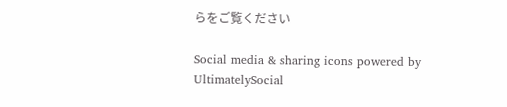らをご覧ください

Social media & sharing icons powered by UltimatelySocial